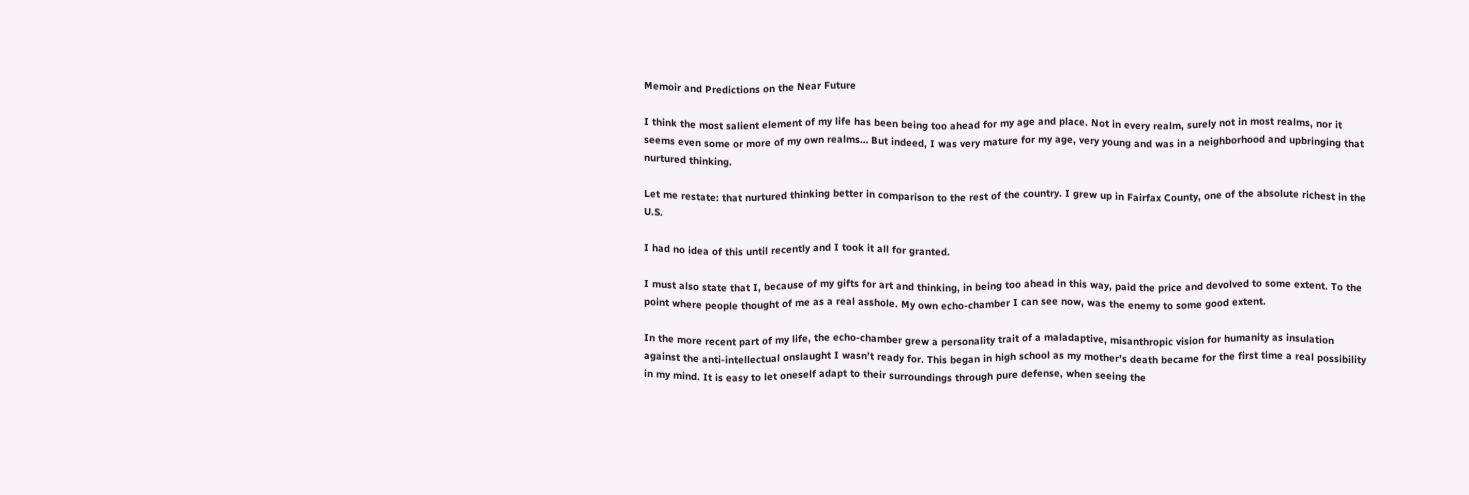Memoir and Predictions on the Near Future

I think the most salient element of my life has been being too ahead for my age and place. Not in every realm, surely not in most realms, nor it seems even some or more of my own realms… But indeed, I was very mature for my age, very young and was in a neighborhood and upbringing that nurtured thinking.

Let me restate: that nurtured thinking better in comparison to the rest of the country. I grew up in Fairfax County, one of the absolute richest in the  U.S.

I had no idea of this until recently and I took it all for granted.

I must also state that I, because of my gifts for art and thinking, in being too ahead in this way, paid the price and devolved to some extent. To the point where people thought of me as a real asshole. My own echo-chamber I can see now, was the enemy to some good extent.

In the more recent part of my life, the echo-chamber grew a personality trait of a maladaptive, misanthropic vision for humanity as insulation against the anti-intellectual onslaught I wasn’t ready for. This began in high school as my mother’s death became for the first time a real possibility in my mind. It is easy to let oneself adapt to their surroundings through pure defense, when seeing the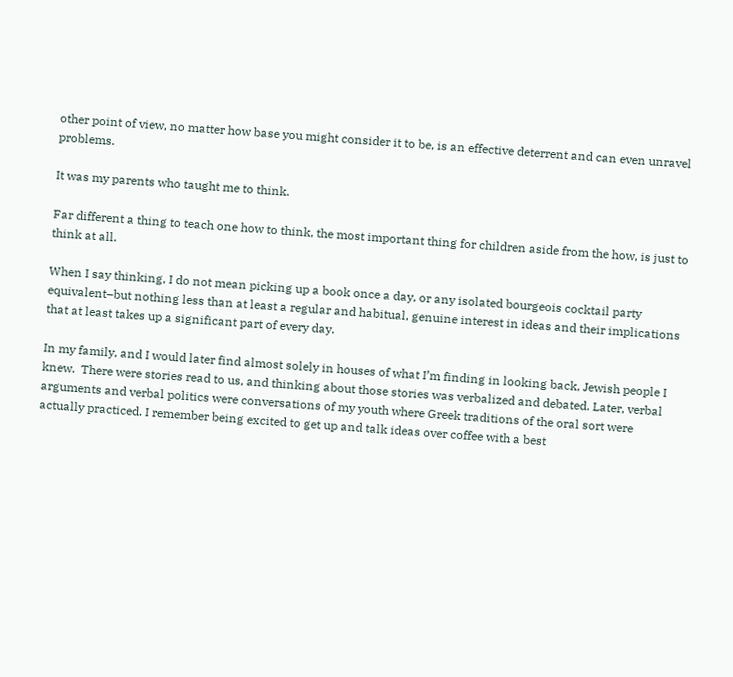other point of view, no matter how base you might consider it to be, is an effective deterrent and can even unravel problems.

It was my parents who taught me to think.

Far different a thing to teach one how to think, the most important thing for children aside from the how, is just to think at all.

When I say thinking, I do not mean picking up a book once a day, or any isolated bourgeois cocktail party equivalent–but nothing less than at least a regular and habitual, genuine interest in ideas and their implications that at least takes up a significant part of every day.

In my family, and I would later find almost solely in houses of what I’m finding in looking back, Jewish people I knew.  There were stories read to us, and thinking about those stories was verbalized and debated. Later, verbal arguments and verbal politics were conversations of my youth where Greek traditions of the oral sort were actually practiced. I remember being excited to get up and talk ideas over coffee with a best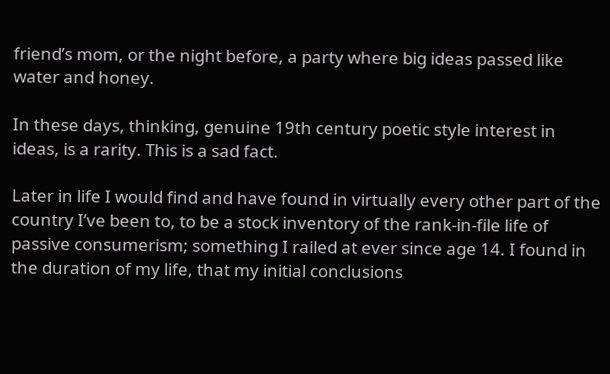friend’s mom, or the night before, a party where big ideas passed like water and honey.

In these days, thinking, genuine 19th century poetic style interest in ideas, is a rarity. This is a sad fact.

Later in life I would find and have found in virtually every other part of the country I’ve been to, to be a stock inventory of the rank-in-file life of passive consumerism; something I railed at ever since age 14. I found in the duration of my life, that my initial conclusions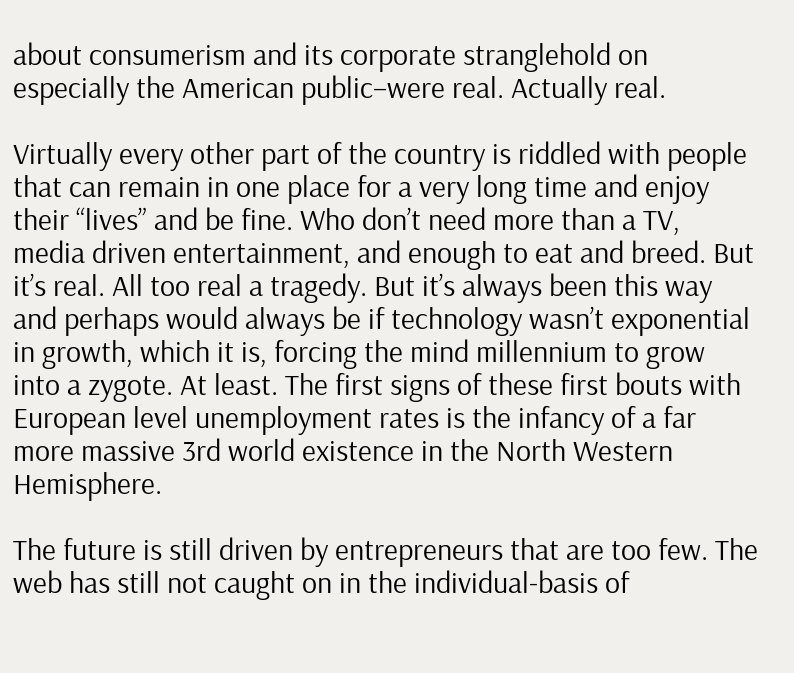about consumerism and its corporate stranglehold on especially the American public–were real. Actually real.

Virtually every other part of the country is riddled with people that can remain in one place for a very long time and enjoy their “lives” and be fine. Who don’t need more than a TV, media driven entertainment, and enough to eat and breed. But it’s real. All too real a tragedy. But it’s always been this way and perhaps would always be if technology wasn’t exponential in growth, which it is, forcing the mind millennium to grow into a zygote. At least. The first signs of these first bouts with European level unemployment rates is the infancy of a far more massive 3rd world existence in the North Western Hemisphere.

The future is still driven by entrepreneurs that are too few. The web has still not caught on in the individual-basis of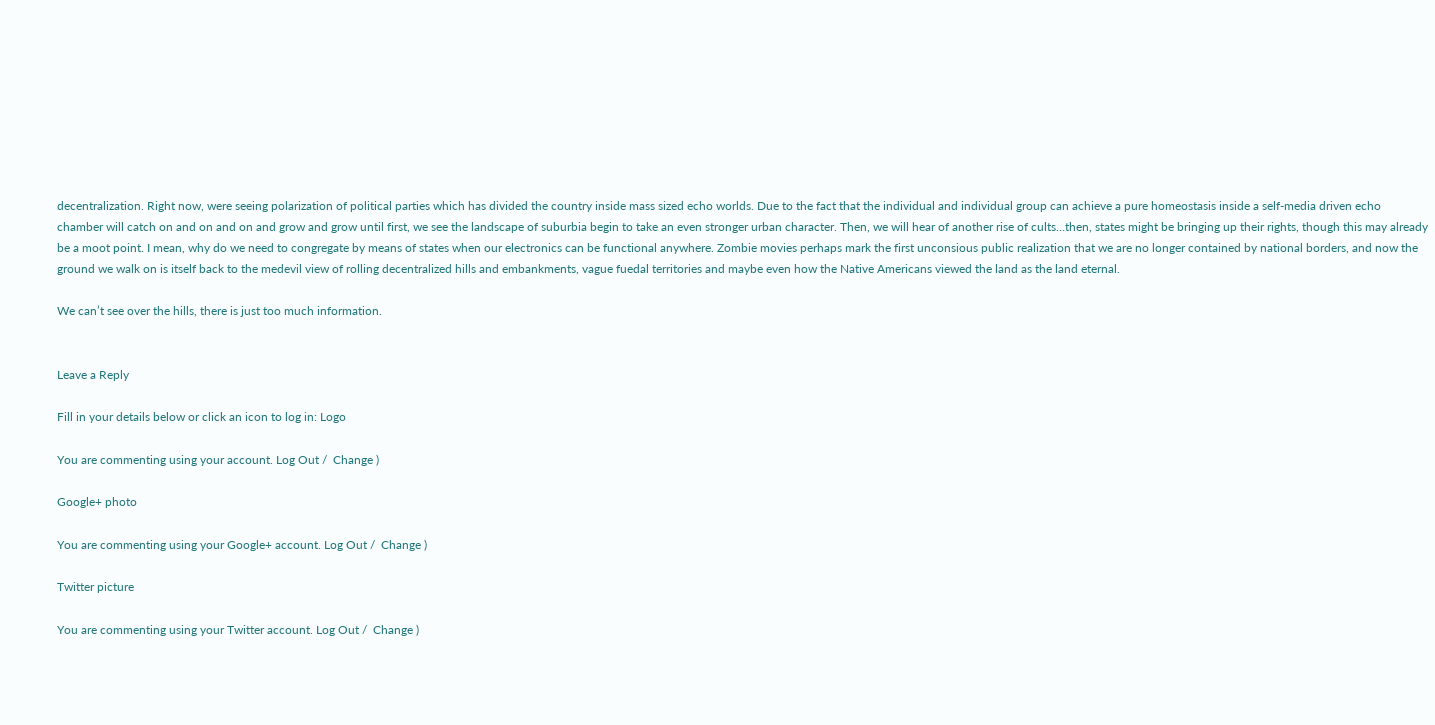decentralization. Right now, were seeing polarization of political parties which has divided the country inside mass sized echo worlds. Due to the fact that the individual and individual group can achieve a pure homeostasis inside a self-media driven echo chamber will catch on and on and on and grow and grow until first, we see the landscape of suburbia begin to take an even stronger urban character. Then, we will hear of another rise of cults…then, states might be bringing up their rights, though this may already be a moot point. I mean, why do we need to congregate by means of states when our electronics can be functional anywhere. Zombie movies perhaps mark the first unconsious public realization that we are no longer contained by national borders, and now the ground we walk on is itself back to the medevil view of rolling decentralized hills and embankments, vague fuedal territories and maybe even how the Native Americans viewed the land as the land eternal.

We can’t see over the hills, there is just too much information.


Leave a Reply

Fill in your details below or click an icon to log in: Logo

You are commenting using your account. Log Out /  Change )

Google+ photo

You are commenting using your Google+ account. Log Out /  Change )

Twitter picture

You are commenting using your Twitter account. Log Out /  Change )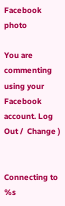Facebook photo

You are commenting using your Facebook account. Log Out /  Change )


Connecting to %s